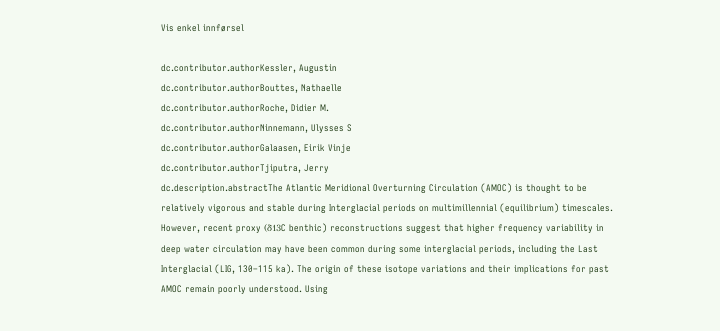Vis enkel innførsel

dc.contributor.authorKessler, Augustin
dc.contributor.authorBouttes, Nathaelle
dc.contributor.authorRoche, Didier M.
dc.contributor.authorNinnemann, Ulysses S
dc.contributor.authorGalaasen, Eirik Vinje
dc.contributor.authorTjiputra, Jerry
dc.description.abstractThe Atlantic Meridional Overturning Circulation (AMOC) is thought to be relatively vigorous and stable during Interglacial periods on multimillennial (equilibrium) timescales. However, recent proxy (δ13C benthic) reconstructions suggest that higher frequency variability in deep water circulation may have been common during some interglacial periods, including the Last Interglacial (LIG, 130–115 ka). The origin of these isotope variations and their implications for past AMOC remain poorly understood. Using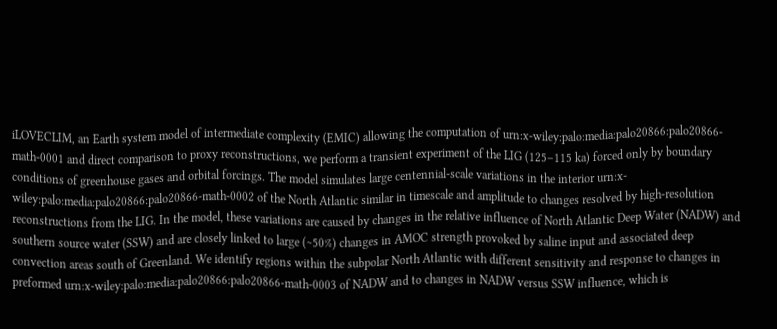iLOVECLIM, an Earth system model of intermediate complexity (EMIC) allowing the computation of urn:x-wiley:palo:media:palo20866:palo20866-math-0001 and direct comparison to proxy reconstructions, we perform a transient experiment of the LIG (125–115 ka) forced only by boundary conditions of greenhouse gases and orbital forcings. The model simulates large centennial‐scale variations in the interior urn:x-wiley:palo:media:palo20866:palo20866-math-0002 of the North Atlantic similar in timescale and amplitude to changes resolved by high‐resolution reconstructions from the LIG. In the model, these variations are caused by changes in the relative influence of North Atlantic Deep Water (NADW) and southern source water (SSW) and are closely linked to large (∼50%) changes in AMOC strength provoked by saline input and associated deep convection areas south of Greenland. We identify regions within the subpolar North Atlantic with different sensitivity and response to changes in preformed urn:x-wiley:palo:media:palo20866:palo20866-math-0003 of NADW and to changes in NADW versus SSW influence, which is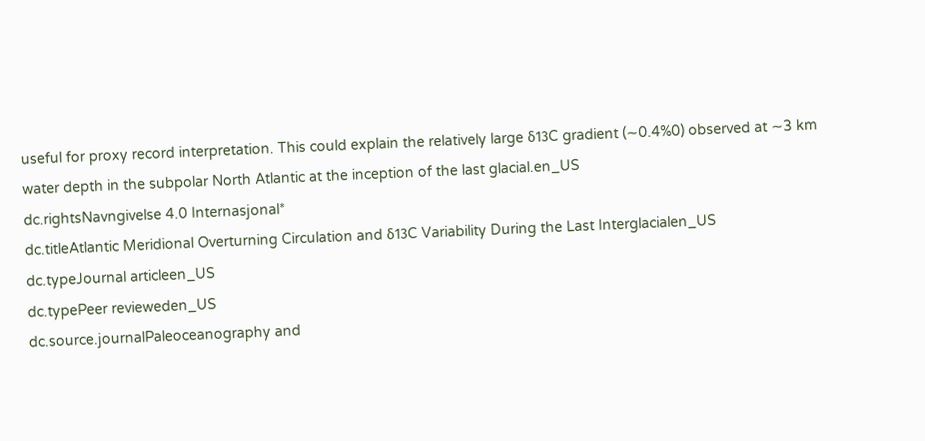useful for proxy record interpretation. This could explain the relatively large δ13C gradient (∼0.4%0) observed at ∼3 km water depth in the subpolar North Atlantic at the inception of the last glacial.en_US
dc.rightsNavngivelse 4.0 Internasjonal*
dc.titleAtlantic Meridional Overturning Circulation and δ13C Variability During the Last Interglacialen_US
dc.typeJournal articleen_US
dc.typePeer revieweden_US
dc.source.journalPaleoceanography and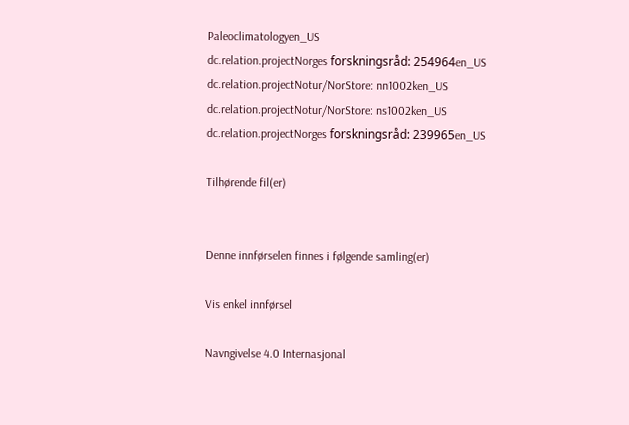Paleoclimatologyen_US
dc.relation.projectNorges forskningsråd: 254964en_US
dc.relation.projectNotur/NorStore: nn1002ken_US
dc.relation.projectNotur/NorStore: ns1002ken_US
dc.relation.projectNorges forskningsråd: 239965en_US

Tilhørende fil(er)


Denne innførselen finnes i følgende samling(er)

Vis enkel innførsel

Navngivelse 4.0 Internasjonal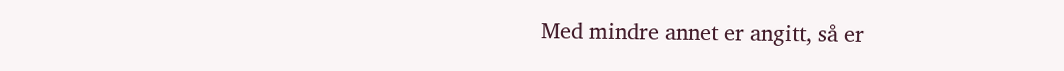Med mindre annet er angitt, så er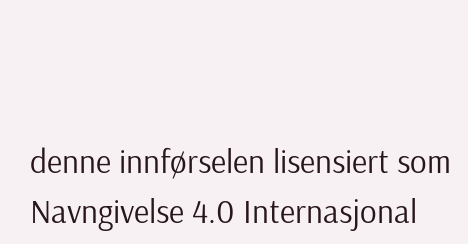denne innførselen lisensiert som Navngivelse 4.0 Internasjonal